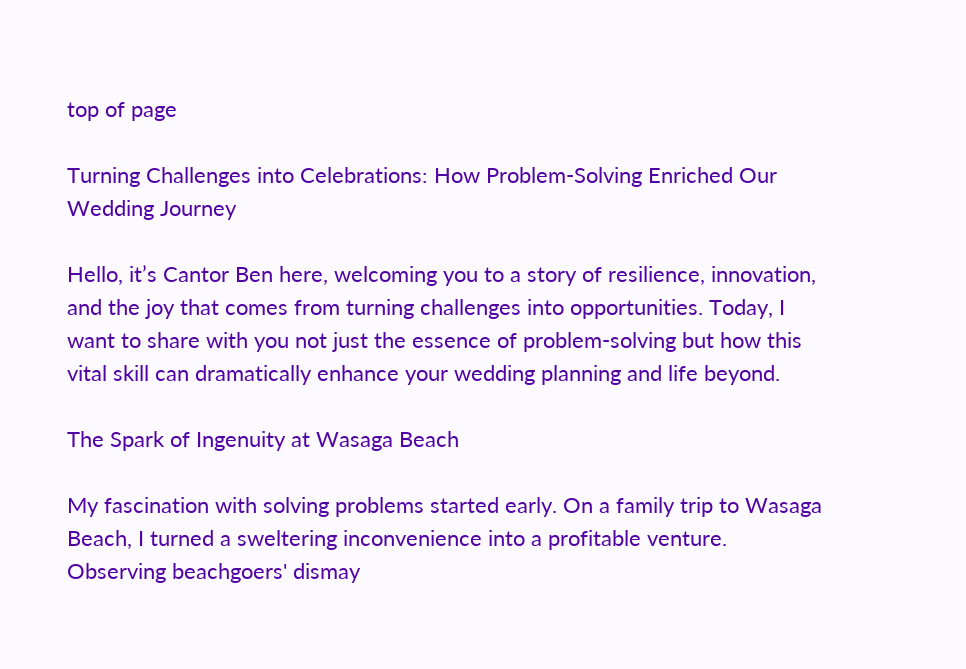top of page

Turning Challenges into Celebrations: How Problem-Solving Enriched Our Wedding Journey

Hello, it’s Cantor Ben here, welcoming you to a story of resilience, innovation, and the joy that comes from turning challenges into opportunities. Today, I want to share with you not just the essence of problem-solving but how this vital skill can dramatically enhance your wedding planning and life beyond.

The Spark of Ingenuity at Wasaga Beach

My fascination with solving problems started early. On a family trip to Wasaga Beach, I turned a sweltering inconvenience into a profitable venture. Observing beachgoers' dismay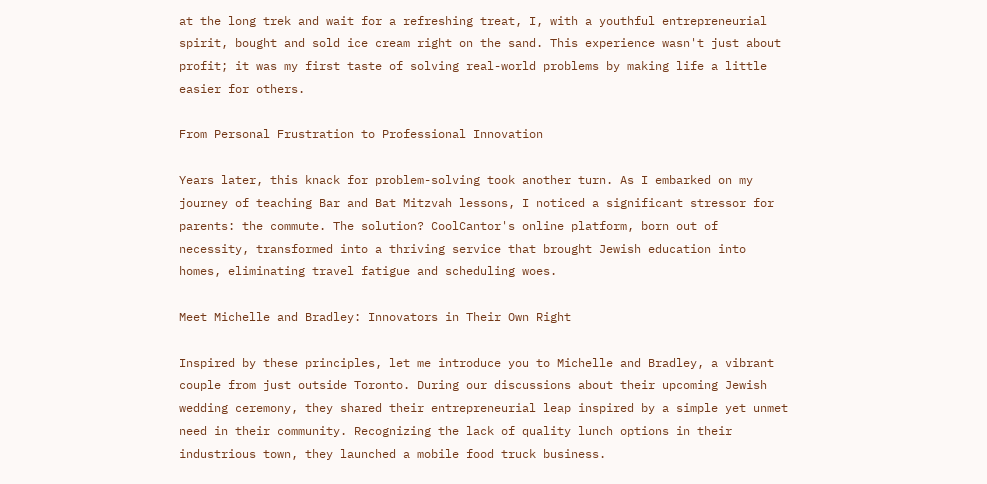at the long trek and wait for a refreshing treat, I, with a youthful entrepreneurial spirit, bought and sold ice cream right on the sand. This experience wasn't just about profit; it was my first taste of solving real-world problems by making life a little easier for others.

From Personal Frustration to Professional Innovation

Years later, this knack for problem-solving took another turn. As I embarked on my journey of teaching Bar and Bat Mitzvah lessons, I noticed a significant stressor for parents: the commute. The solution? CoolCantor's online platform, born out of necessity, transformed into a thriving service that brought Jewish education into homes, eliminating travel fatigue and scheduling woes.

Meet Michelle and Bradley: Innovators in Their Own Right

Inspired by these principles, let me introduce you to Michelle and Bradley, a vibrant couple from just outside Toronto. During our discussions about their upcoming Jewish wedding ceremony, they shared their entrepreneurial leap inspired by a simple yet unmet need in their community. Recognizing the lack of quality lunch options in their industrious town, they launched a mobile food truck business.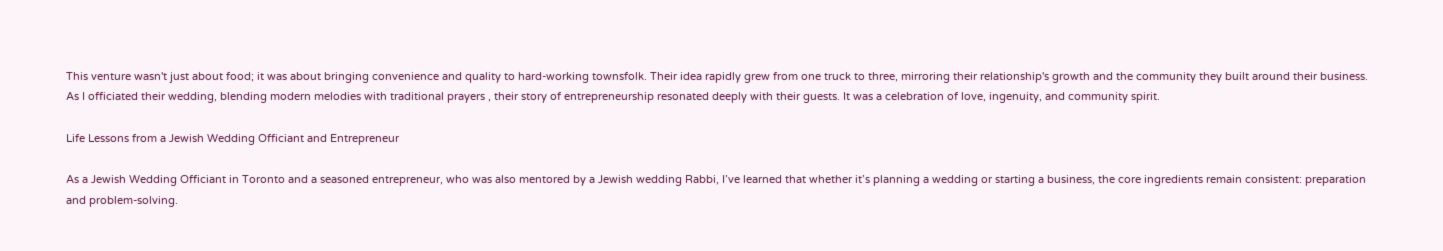This venture wasn't just about food; it was about bringing convenience and quality to hard-working townsfolk. Their idea rapidly grew from one truck to three, mirroring their relationship's growth and the community they built around their business. As I officiated their wedding, blending modern melodies with traditional prayers , their story of entrepreneurship resonated deeply with their guests. It was a celebration of love, ingenuity, and community spirit.

Life Lessons from a Jewish Wedding Officiant and Entrepreneur

As a Jewish Wedding Officiant in Toronto and a seasoned entrepreneur, who was also mentored by a Jewish wedding Rabbi, I’ve learned that whether it’s planning a wedding or starting a business, the core ingredients remain consistent: preparation and problem-solving.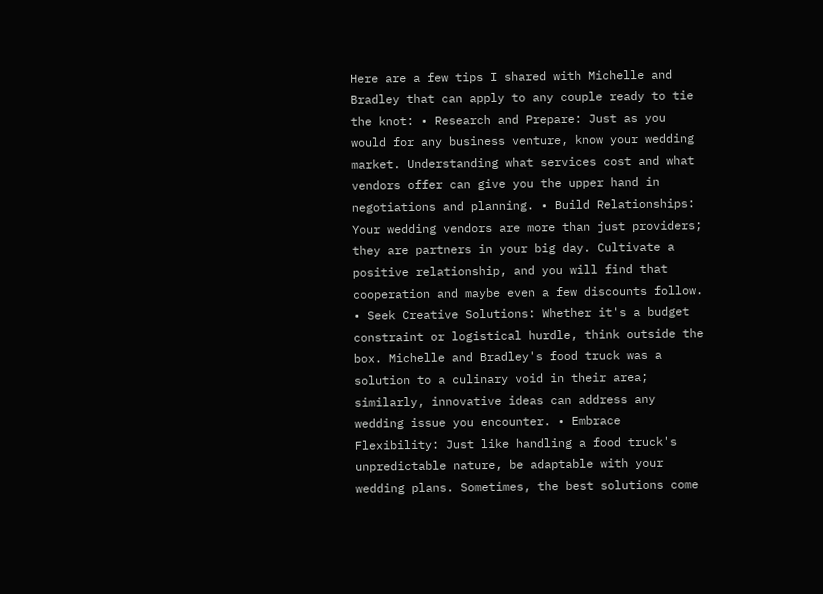Here are a few tips I shared with Michelle and Bradley that can apply to any couple ready to tie the knot: • Research and Prepare: Just as you would for any business venture, know your wedding market. Understanding what services cost and what vendors offer can give you the upper hand in negotiations and planning. • Build Relationships: Your wedding vendors are more than just providers; they are partners in your big day. Cultivate a positive relationship, and you will find that cooperation and maybe even a few discounts follow. • Seek Creative Solutions: Whether it's a budget constraint or logistical hurdle, think outside the box. Michelle and Bradley's food truck was a solution to a culinary void in their area; similarly, innovative ideas can address any wedding issue you encounter. • Embrace Flexibility: Just like handling a food truck's unpredictable nature, be adaptable with your wedding plans. Sometimes, the best solutions come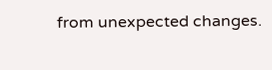from unexpected changes.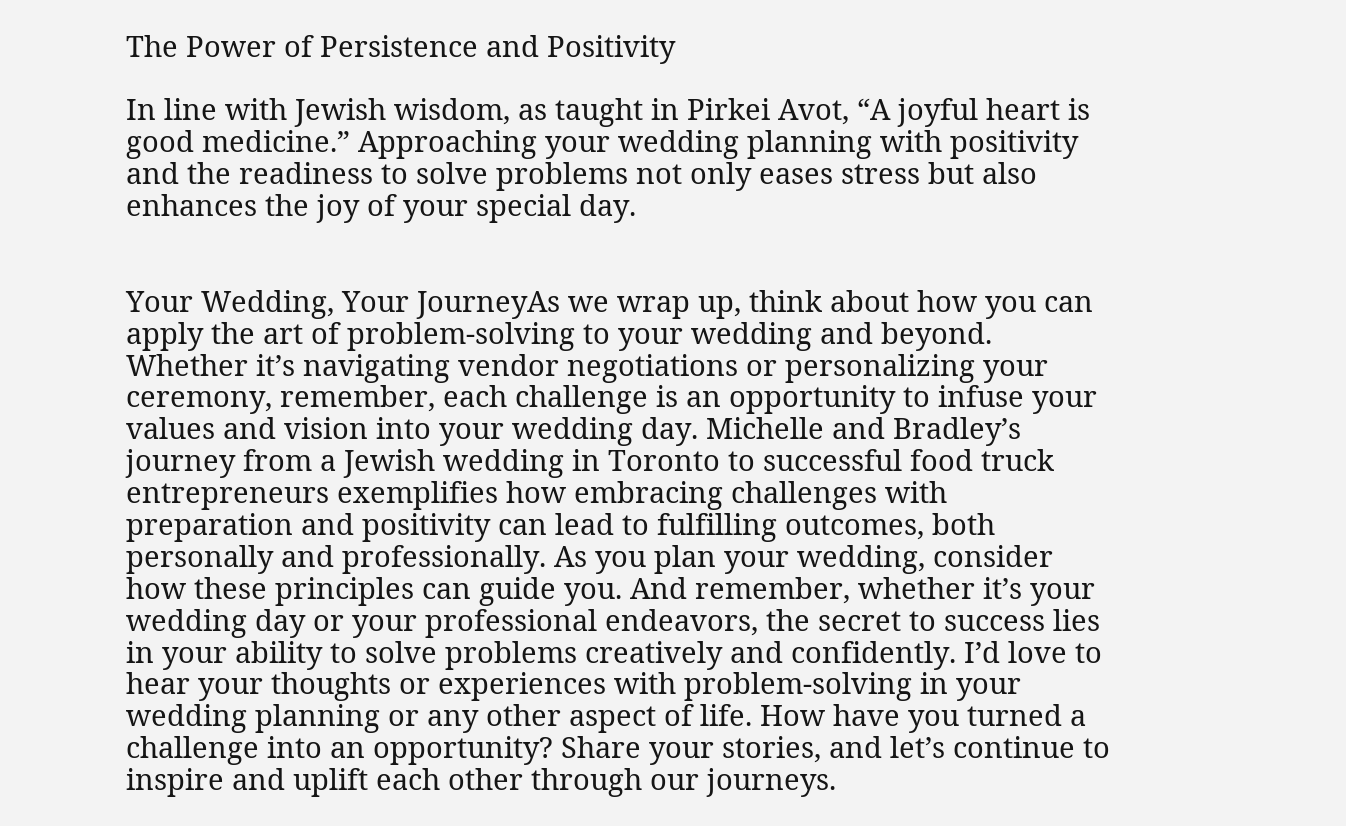The Power of Persistence and Positivity

In line with Jewish wisdom, as taught in Pirkei Avot, “A joyful heart is good medicine.” Approaching your wedding planning with positivity and the readiness to solve problems not only eases stress but also enhances the joy of your special day.


Your Wedding, Your JourneyAs we wrap up, think about how you can apply the art of problem-solving to your wedding and beyond. Whether it’s navigating vendor negotiations or personalizing your ceremony, remember, each challenge is an opportunity to infuse your values and vision into your wedding day. Michelle and Bradley’s journey from a Jewish wedding in Toronto to successful food truck entrepreneurs exemplifies how embracing challenges with preparation and positivity can lead to fulfilling outcomes, both personally and professionally. As you plan your wedding, consider how these principles can guide you. And remember, whether it’s your wedding day or your professional endeavors, the secret to success lies in your ability to solve problems creatively and confidently. I’d love to hear your thoughts or experiences with problem-solving in your wedding planning or any other aspect of life. How have you turned a challenge into an opportunity? Share your stories, and let’s continue to inspire and uplift each other through our journeys.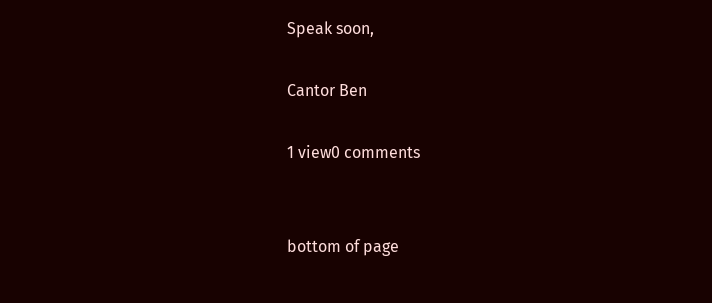Speak soon,

Cantor Ben

1 view0 comments


bottom of page